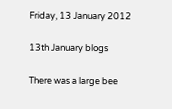Friday, 13 January 2012

13th January blogs

There was a large bee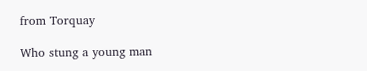from Torquay

Who stung a young man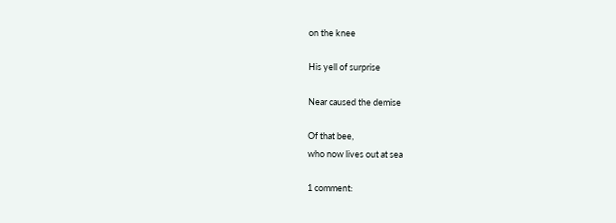on the knee

His yell of surprise

Near caused the demise

Of that bee,
who now lives out at sea

1 comment: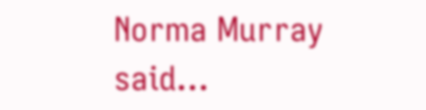Norma Murray said...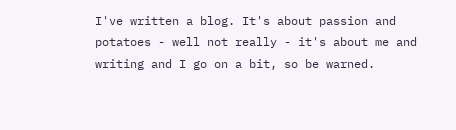I've written a blog. It's about passion and potatoes - well not really - it's about me and writing and I go on a bit, so be warned.